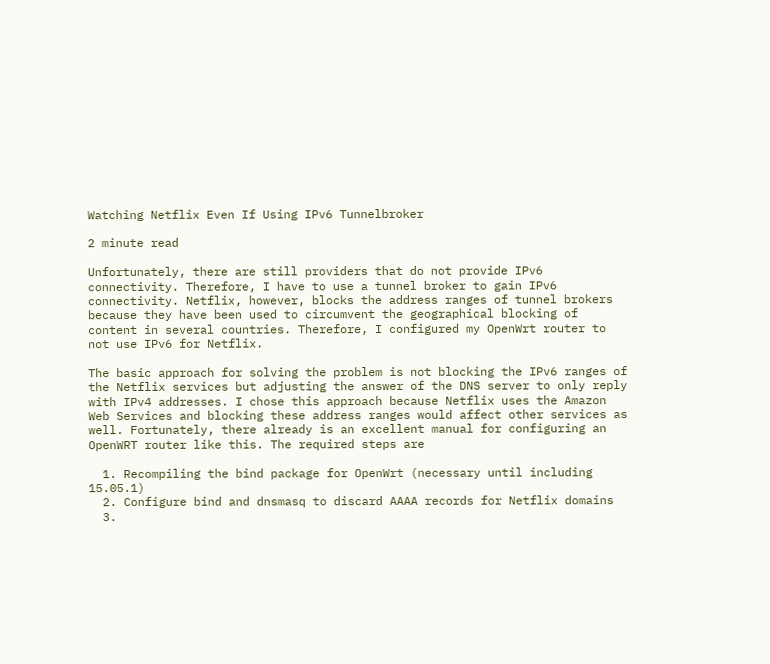Watching Netflix Even If Using IPv6 Tunnelbroker

2 minute read

Unfortunately, there are still providers that do not provide IPv6 connectivity. Therefore, I have to use a tunnel broker to gain IPv6 connectivity. Netflix, however, blocks the address ranges of tunnel brokers because they have been used to circumvent the geographical blocking of content in several countries. Therefore, I configured my OpenWrt router to not use IPv6 for Netflix.

The basic approach for solving the problem is not blocking the IPv6 ranges of the Netflix services but adjusting the answer of the DNS server to only reply with IPv4 addresses. I chose this approach because Netflix uses the Amazon Web Services and blocking these address ranges would affect other services as well. Fortunately, there already is an excellent manual for configuring an OpenWRT router like this. The required steps are

  1. Recompiling the bind package for OpenWrt (necessary until including 15.05.1)
  2. Configure bind and dnsmasq to discard AAAA records for Netflix domains
  3.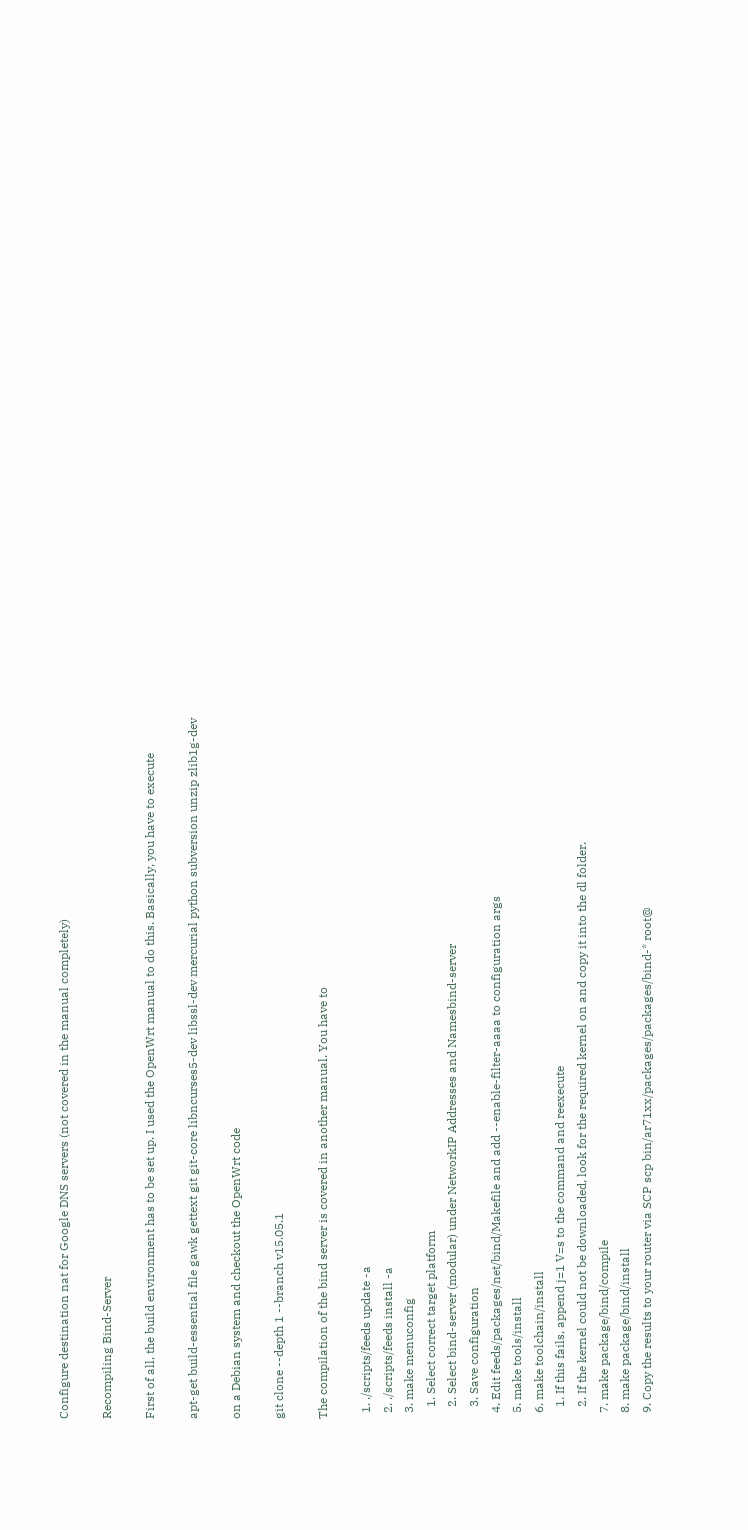Configure destination nat for Google DNS servers (not covered in the manual completely)

Recompiling Bind-Server

First of all, the build environment has to be set up. I used the OpenWrt manual to do this. Basically, you have to execute

apt-get build-essential file gawk gettext git git-core libncurses5-dev libssl-dev mercurial python subversion unzip zlib1g-dev

on a Debian system and checkout the OpenWrt code

git clone --depth 1 --branch v15.05.1

The compilation of the bind server is covered in another manual. You have to

  1. ./scripts/feeds update -a
  2. ./scripts/feeds install -a
  3. make menuconfig
    1. Select correct target platform
    2. Select bind-server (modular) under NetworkIP Addresses and Namesbind-server
    3. Save configuration
  4. Edit feeds/packages/net/bind/Makefile and add --enable-filter-aaaa to configuration args
  5. make tools/install
  6. make toolchain/install
    1. If this fails, append j=1 V=s to the command and reexecute
    2. If the kernel could not be downloaded, look for the required kernel on and copy it into the dl folder.
  7. make package/bind/compile
  8. make package/bind/install
  9. Copy the results to your router via SCP scp bin/ar71xx/packages/packages/bind-* root@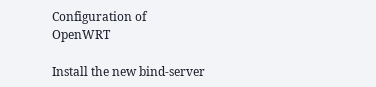Configuration of OpenWRT

Install the new bind-server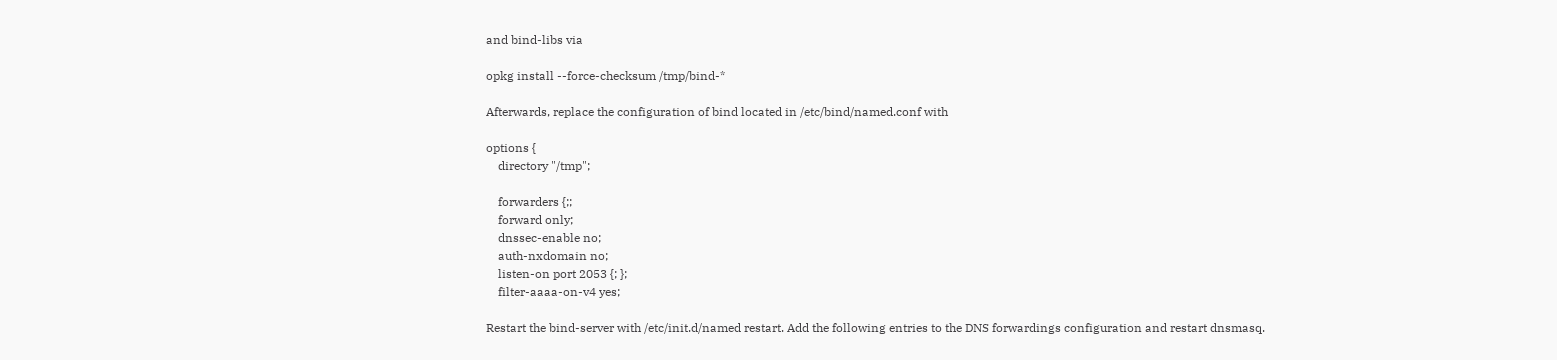and bind-libs via

opkg install --force-checksum /tmp/bind-*

Afterwards, replace the configuration of bind located in /etc/bind/named.conf with

options {
    directory "/tmp";

    forwarders {;;
    forward only;
    dnssec-enable no;
    auth-nxdomain no;
    listen-on port 2053 {; };
    filter-aaaa-on-v4 yes;

Restart the bind-server with /etc/init.d/named restart. Add the following entries to the DNS forwardings configuration and restart dnsmasq.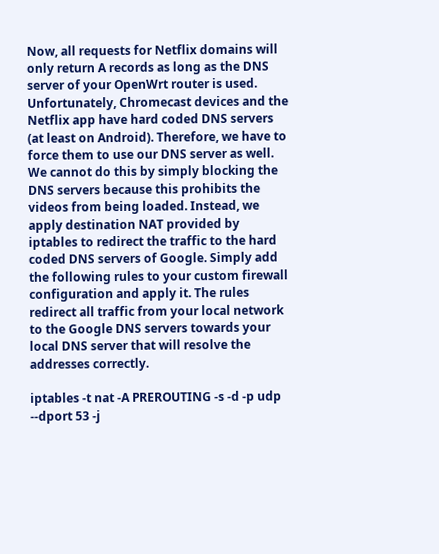Now, all requests for Netflix domains will only return A records as long as the DNS server of your OpenWrt router is used. Unfortunately, Chromecast devices and the Netflix app have hard coded DNS servers (at least on Android). Therefore, we have to force them to use our DNS server as well. We cannot do this by simply blocking the DNS servers because this prohibits the videos from being loaded. Instead, we apply destination NAT provided by iptables to redirect the traffic to the hard coded DNS servers of Google. Simply add the following rules to your custom firewall configuration and apply it. The rules redirect all traffic from your local network to the Google DNS servers towards your local DNS server that will resolve the addresses correctly.

iptables -t nat -A PREROUTING -s -d -p udp --dport 53 -j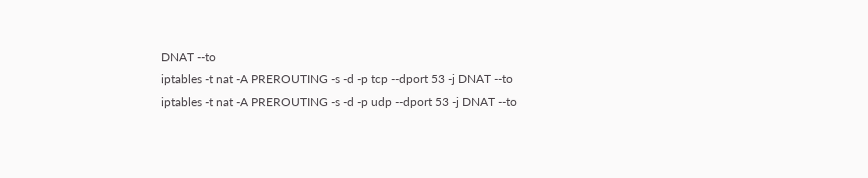DNAT --to
iptables -t nat -A PREROUTING -s -d -p tcp --dport 53 -j DNAT --to
iptables -t nat -A PREROUTING -s -d -p udp --dport 53 -j DNAT --to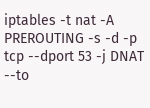iptables -t nat -A PREROUTING -s -d -p tcp --dport 53 -j DNAT --to